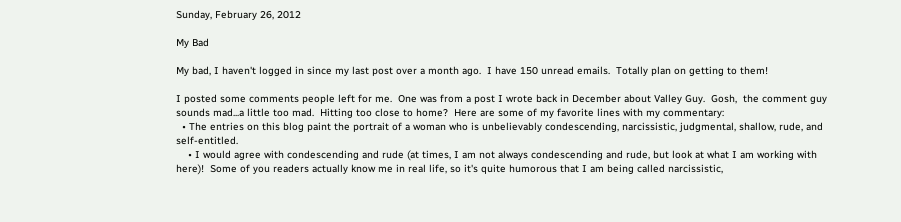Sunday, February 26, 2012

My Bad

My bad, I haven't logged in since my last post over a month ago.  I have 150 unread emails.  Totally plan on getting to them!

I posted some comments people left for me.  One was from a post I wrote back in December about Valley Guy.  Gosh,  the comment guy sounds mad...a little too mad.  Hitting too close to home?  Here are some of my favorite lines with my commentary:
  • The entries on this blog paint the portrait of a woman who is unbelievably condescending, narcissistic, judgmental, shallow, rude, and self-entitled.
    • I would agree with condescending and rude (at times, I am not always condescending and rude, but look at what I am working with here)!  Some of you readers actually know me in real life, so it's quite humorous that I am being called narcissistic,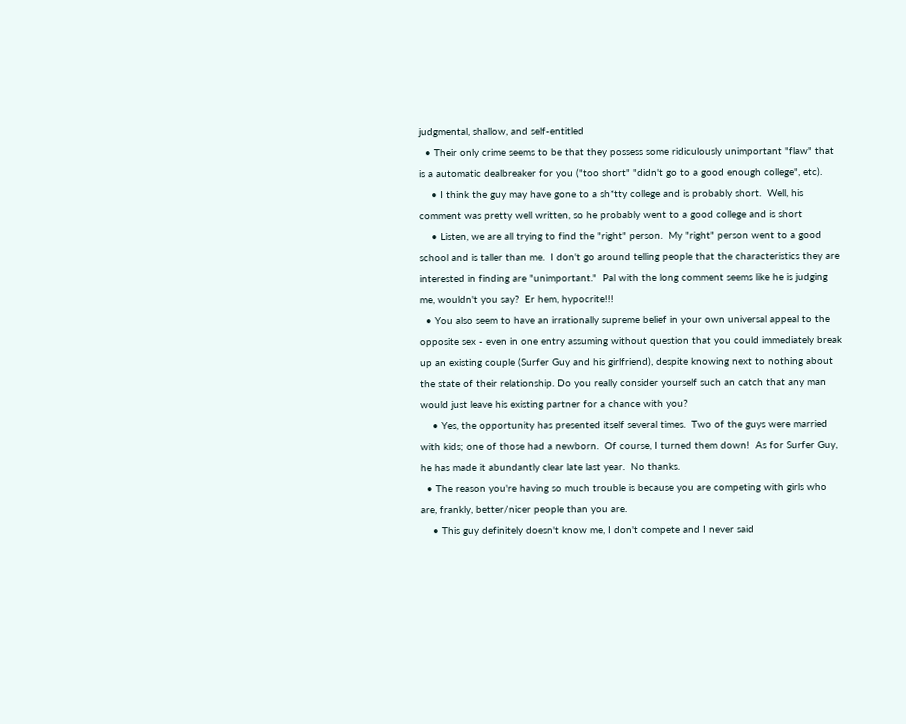judgmental, shallow, and self-entitled
  • Their only crime seems to be that they possess some ridiculously unimportant "flaw" that is a automatic dealbreaker for you ("too short" "didn't go to a good enough college", etc).
    • I think the guy may have gone to a sh*tty college and is probably short.  Well, his comment was pretty well written, so he probably went to a good college and is short
    • Listen, we are all trying to find the "right" person.  My "right" person went to a good school and is taller than me.  I don't go around telling people that the characteristics they are interested in finding are "unimportant."  Pal with the long comment seems like he is judging me, wouldn't you say?  Er hem, hypocrite!!!
  • You also seem to have an irrationally supreme belief in your own universal appeal to the opposite sex - even in one entry assuming without question that you could immediately break up an existing couple (Surfer Guy and his girlfriend), despite knowing next to nothing about the state of their relationship. Do you really consider yourself such an catch that any man would just leave his existing partner for a chance with you?
    • Yes, the opportunity has presented itself several times.  Two of the guys were married with kids; one of those had a newborn.  Of course, I turned them down!  As for Surfer Guy, he has made it abundantly clear late last year.  No thanks.
  • The reason you're having so much trouble is because you are competing with girls who are, frankly, better/nicer people than you are.
    • This guy definitely doesn't know me, I don't compete and I never said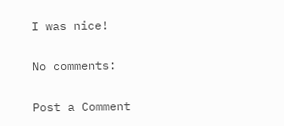I was nice!

No comments:

Post a Comment